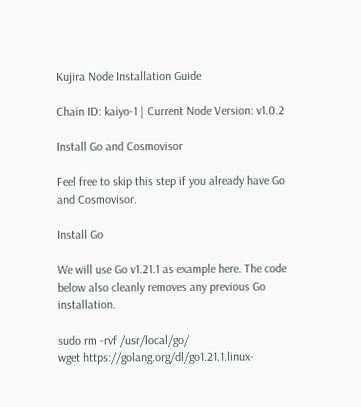Kujira Node Installation Guide

Chain ID: kaiyo-1 | Current Node Version: v1.0.2

Install Go and Cosmovisor

Feel free to skip this step if you already have Go and Cosmovisor.

Install Go

We will use Go v1.21.1 as example here. The code below also cleanly removes any previous Go installation.

sudo rm -rvf /usr/local/go/
wget https://golang.org/dl/go1.21.1.linux-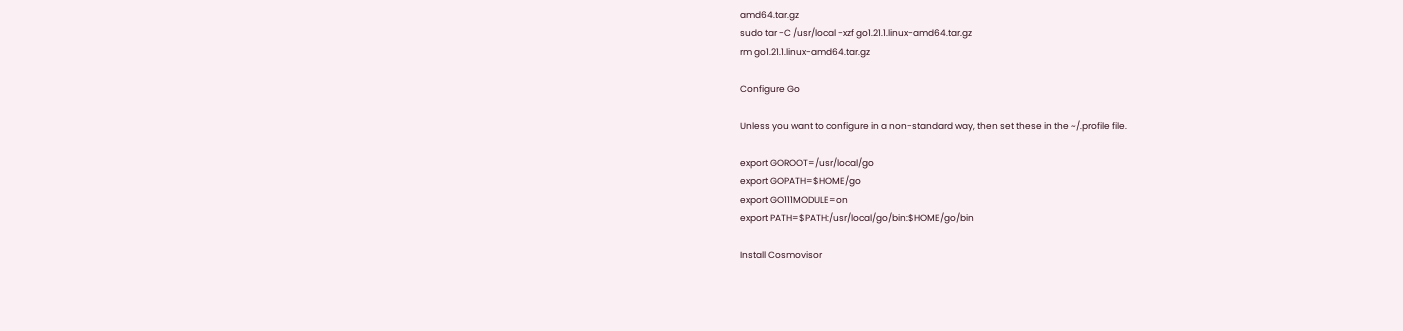amd64.tar.gz
sudo tar -C /usr/local -xzf go1.21.1.linux-amd64.tar.gz
rm go1.21.1.linux-amd64.tar.gz

Configure Go

Unless you want to configure in a non-standard way, then set these in the ~/.profile file.

export GOROOT=/usr/local/go
export GOPATH=$HOME/go
export GO111MODULE=on
export PATH=$PATH:/usr/local/go/bin:$HOME/go/bin

Install Cosmovisor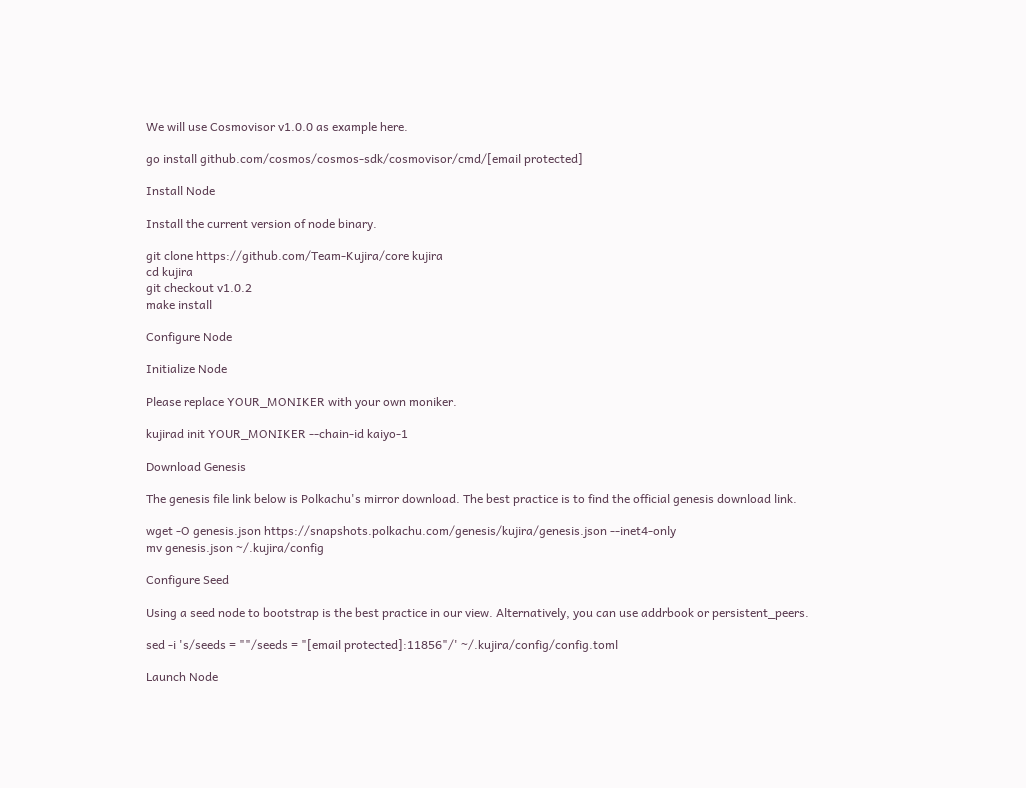We will use Cosmovisor v1.0.0 as example here.

go install github.com/cosmos/cosmos-sdk/cosmovisor/cmd/[email protected]

Install Node

Install the current version of node binary.

git clone https://github.com/Team-Kujira/core kujira
cd kujira
git checkout v1.0.2
make install

Configure Node

Initialize Node

Please replace YOUR_MONIKER with your own moniker.

kujirad init YOUR_MONIKER --chain-id kaiyo-1

Download Genesis

The genesis file link below is Polkachu's mirror download. The best practice is to find the official genesis download link.

wget -O genesis.json https://snapshots.polkachu.com/genesis/kujira/genesis.json --inet4-only
mv genesis.json ~/.kujira/config

Configure Seed

Using a seed node to bootstrap is the best practice in our view. Alternatively, you can use addrbook or persistent_peers.

sed -i 's/seeds = ""/seeds = "[email protected]:11856"/' ~/.kujira/config/config.toml

Launch Node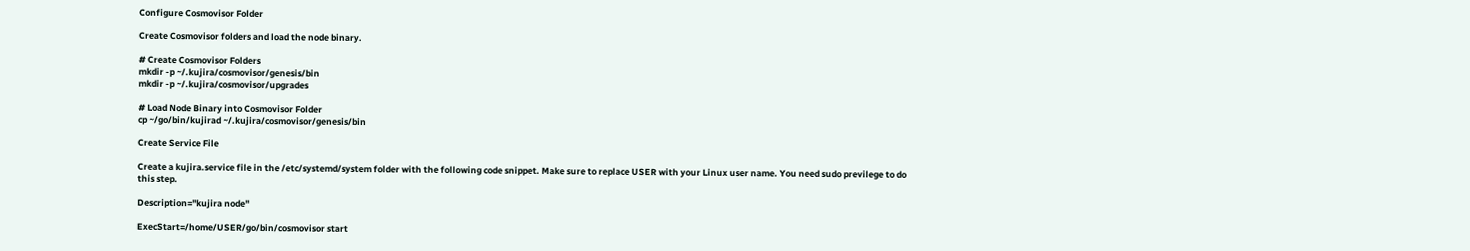Configure Cosmovisor Folder

Create Cosmovisor folders and load the node binary.

# Create Cosmovisor Folders
mkdir -p ~/.kujira/cosmovisor/genesis/bin
mkdir -p ~/.kujira/cosmovisor/upgrades

# Load Node Binary into Cosmovisor Folder
cp ~/go/bin/kujirad ~/.kujira/cosmovisor/genesis/bin

Create Service File

Create a kujira.service file in the /etc/systemd/system folder with the following code snippet. Make sure to replace USER with your Linux user name. You need sudo previlege to do this step.

Description="kujira node"

ExecStart=/home/USER/go/bin/cosmovisor start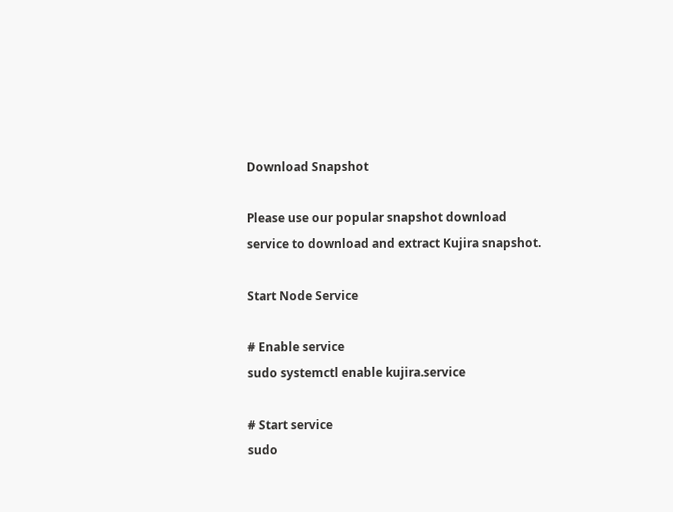Download Snapshot

Please use our popular snapshot download service to download and extract Kujira snapshot.

Start Node Service

# Enable service
sudo systemctl enable kujira.service

# Start service
sudo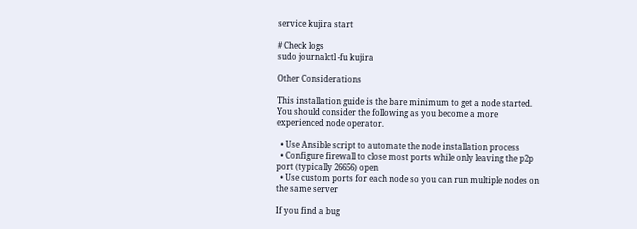service kujira start

# Check logs
sudo journalctl -fu kujira

Other Considerations

This installation guide is the bare minimum to get a node started. You should consider the following as you become a more experienced node operator.

  • Use Ansible script to automate the node installation process
  • Configure firewall to close most ports while only leaving the p2p port (typically 26656) open
  • Use custom ports for each node so you can run multiple nodes on the same server

If you find a bug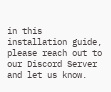in this installation guide, please reach out to our Discord Server and let us know.